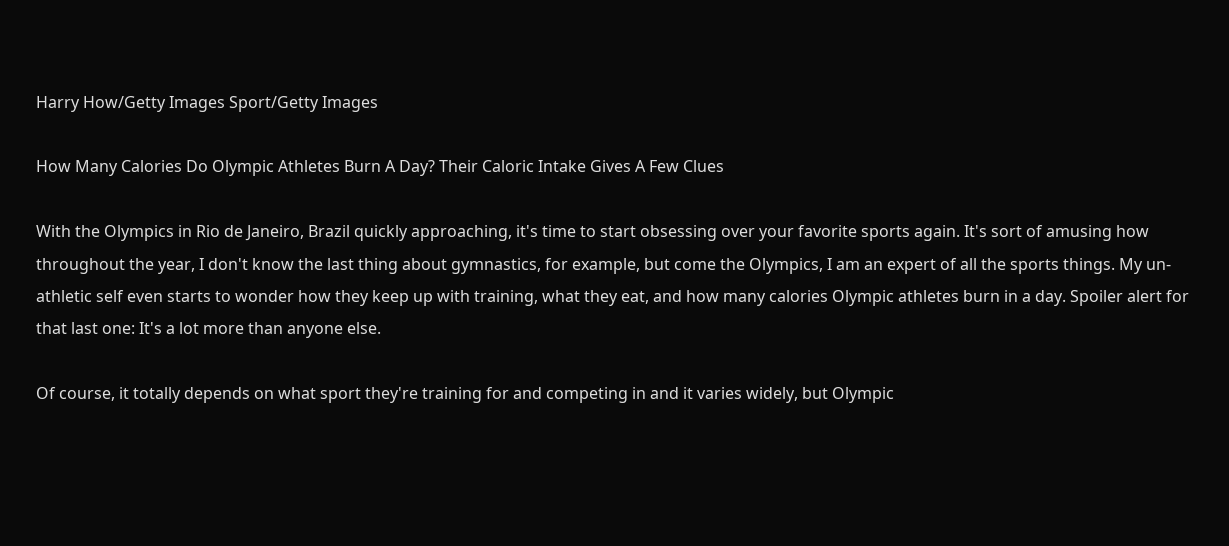Harry How/Getty Images Sport/Getty Images

How Many Calories Do Olympic Athletes Burn A Day? Their Caloric Intake Gives A Few Clues

With the Olympics in Rio de Janeiro, Brazil quickly approaching, it's time to start obsessing over your favorite sports again. It's sort of amusing how throughout the year, I don't know the last thing about gymnastics, for example, but come the Olympics, I am an expert of all the sports things. My un-athletic self even starts to wonder how they keep up with training, what they eat, and how many calories Olympic athletes burn in a day. Spoiler alert for that last one: It's a lot more than anyone else.

Of course, it totally depends on what sport they're training for and competing in and it varies widely, but Olympic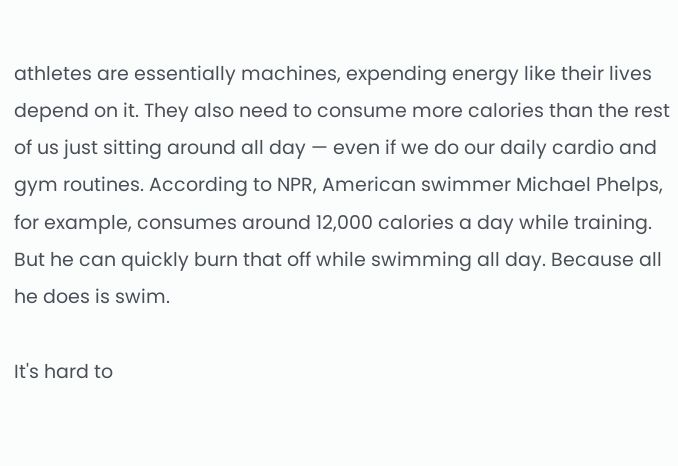athletes are essentially machines, expending energy like their lives depend on it. They also need to consume more calories than the rest of us just sitting around all day — even if we do our daily cardio and gym routines. According to NPR, American swimmer Michael Phelps, for example, consumes around 12,000 calories a day while training. But he can quickly burn that off while swimming all day. Because all he does is swim.

It's hard to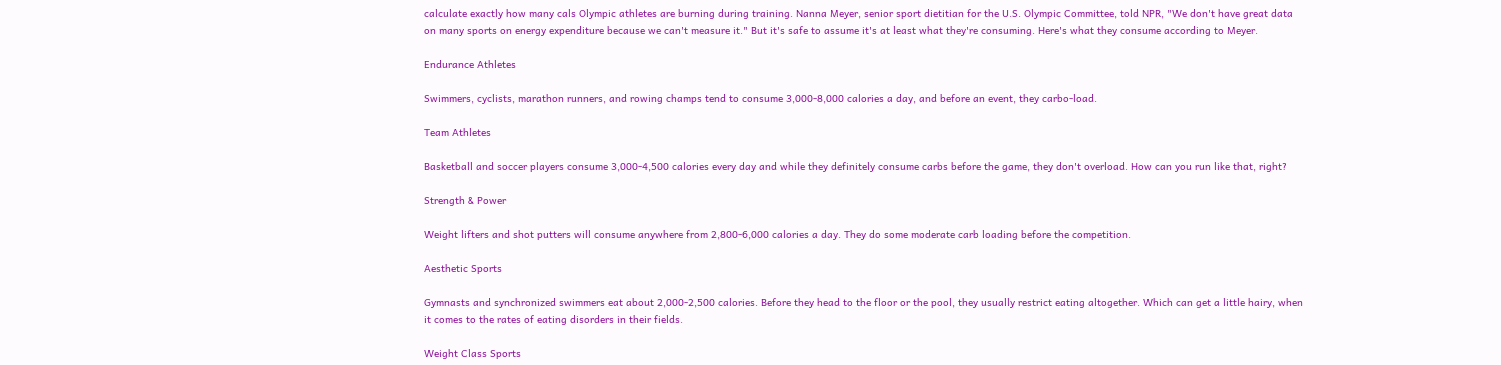calculate exactly how many cals Olympic athletes are burning during training. Nanna Meyer, senior sport dietitian for the U.S. Olympic Committee, told NPR, "We don't have great data on many sports on energy expenditure because we can't measure it." But it's safe to assume it's at least what they're consuming. Here's what they consume according to Meyer.

Endurance Athletes

Swimmers, cyclists, marathon runners, and rowing champs tend to consume 3,000-8,000 calories a day, and before an event, they carbo-load.

Team Athletes

Basketball and soccer players consume 3,000-4,500 calories every day and while they definitely consume carbs before the game, they don't overload. How can you run like that, right?

Strength & Power

Weight lifters and shot putters will consume anywhere from 2,800-6,000 calories a day. They do some moderate carb loading before the competition.

Aesthetic Sports

Gymnasts and synchronized swimmers eat about 2,000-2,500 calories. Before they head to the floor or the pool, they usually restrict eating altogether. Which can get a little hairy, when it comes to the rates of eating disorders in their fields.

Weight Class Sports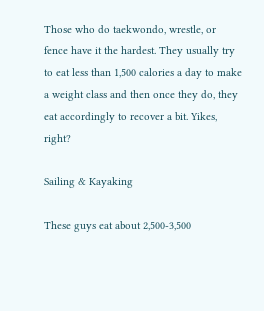Those who do taekwondo, wrestle, or fence have it the hardest. They usually try to eat less than 1,500 calories a day to make a weight class and then once they do, they eat accordingly to recover a bit. Yikes, right?

Sailing & Kayaking

These guys eat about 2,500-3,500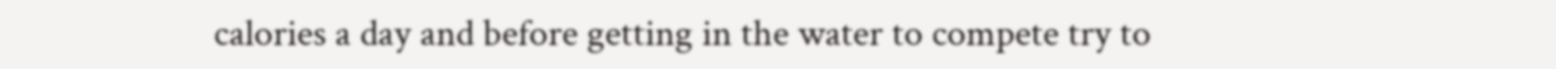calories a day and before getting in the water to compete try to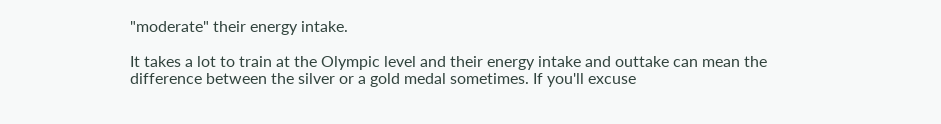"moderate" their energy intake.

It takes a lot to train at the Olympic level and their energy intake and outtake can mean the difference between the silver or a gold medal sometimes. If you'll excuse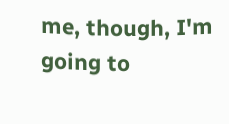me, though, I'm going to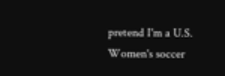pretend I'm a U.S. Women's soccer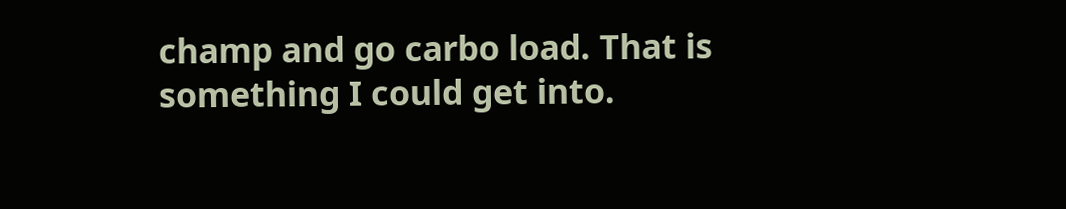champ and go carbo load. That is something I could get into.